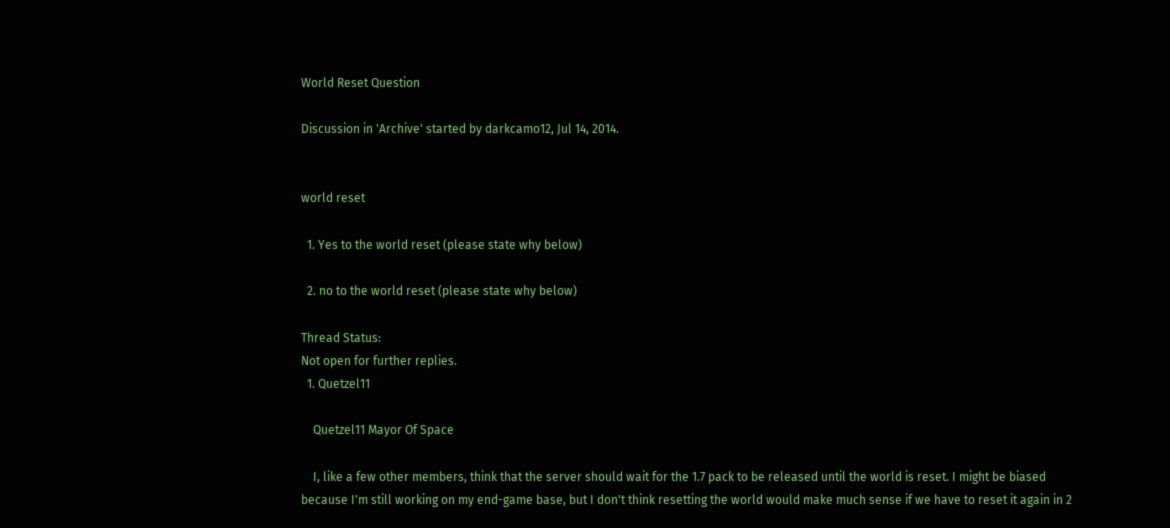World Reset Question

Discussion in 'Archive' started by darkcamo12, Jul 14, 2014.


world reset

  1. Yes to the world reset (please state why below)

  2. no to the world reset (please state why below)

Thread Status:
Not open for further replies.
  1. Quetzel11

    Quetzel11 Mayor Of Space

    I, like a few other members, think that the server should wait for the 1.7 pack to be released until the world is reset. I might be biased because I'm still working on my end-game base, but I don't think resetting the world would make much sense if we have to reset it again in 2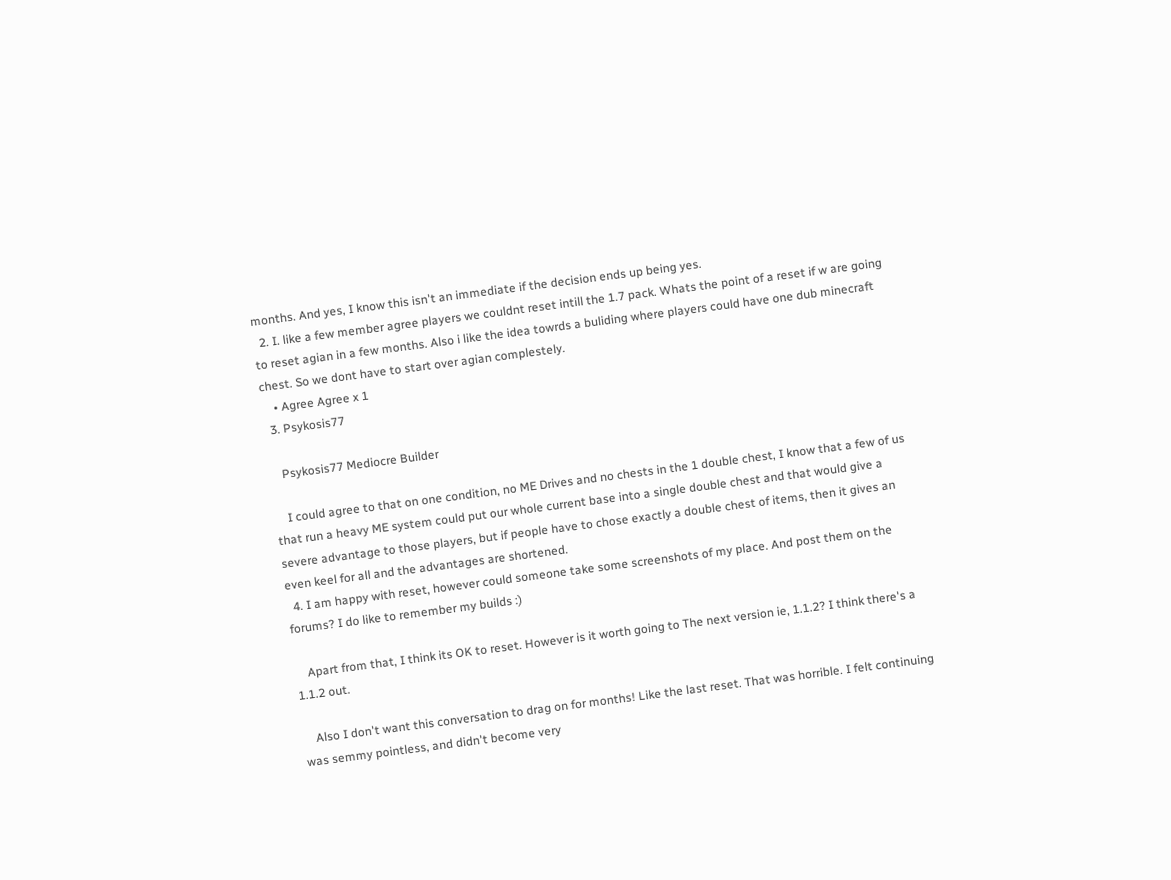months. And yes, I know this isn't an immediate if the decision ends up being yes.
  2. I. like a few member agree players we couldnt reset intill the 1.7 pack. Whats the point of a reset if w are going to reset agian in a few months. Also i like the idea towrds a buliding where players could have one dub minecraft chest. So we dont have to start over agian complestely.
    • Agree Agree x 1
  3. Psykosis77

    Psykosis77 Mediocre Builder

    I could agree to that on one condition, no ME Drives and no chests in the 1 double chest, I know that a few of us that run a heavy ME system could put our whole current base into a single double chest and that would give a severe advantage to those players, but if people have to chose exactly a double chest of items, then it gives an even keel for all and the advantages are shortened.
  4. I am happy with reset, however could someone take some screenshots of my place. And post them on the forums? I do like to remember my builds :)

    Apart from that, I think its OK to reset. However is it worth going to The next version ie, 1.1.2? I think there's a 1.1.2 out.

    Also I don't want this conversation to drag on for months! Like the last reset. That was horrible. I felt continuing was semmy pointless, and didn't become very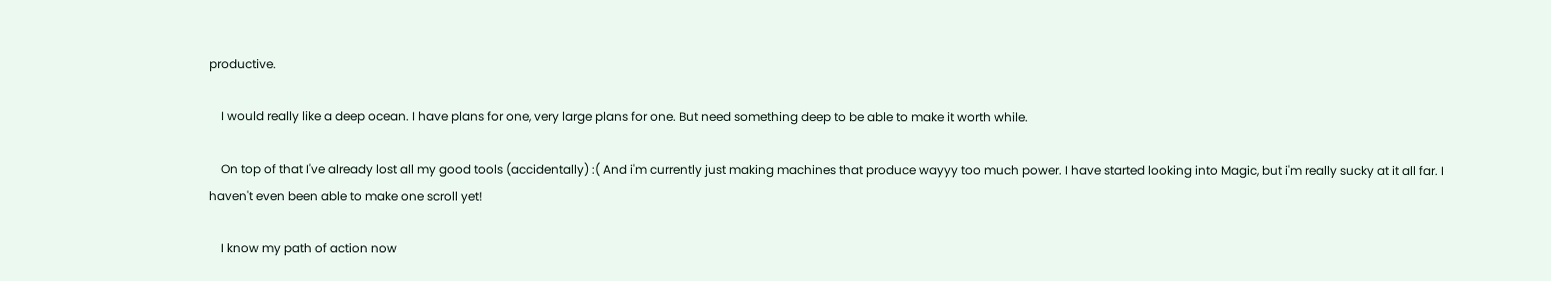productive.

    I would really like a deep ocean. I have plans for one, very large plans for one. But need something deep to be able to make it worth while.

    On top of that I've already lost all my good tools (accidentally) :( And i'm currently just making machines that produce wayyy too much power. I have started looking into Magic, but i'm really sucky at it all far. I haven't even been able to make one scroll yet!

    I know my path of action now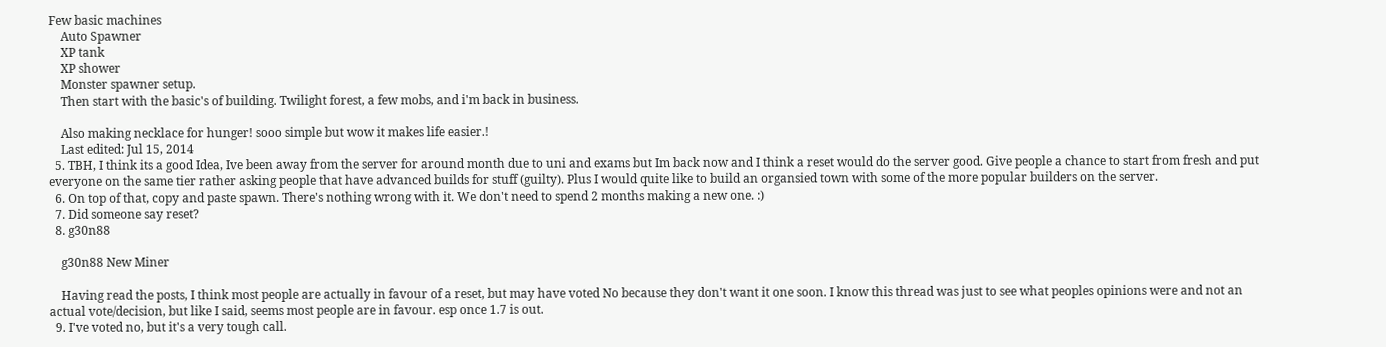Few basic machines
    Auto Spawner
    XP tank
    XP shower
    Monster spawner setup.
    Then start with the basic's of building. Twilight forest, a few mobs, and i'm back in business.

    Also making necklace for hunger! sooo simple but wow it makes life easier.!
    Last edited: Jul 15, 2014
  5. TBH, I think its a good Idea, Ive been away from the server for around month due to uni and exams but Im back now and I think a reset would do the server good. Give people a chance to start from fresh and put everyone on the same tier rather asking people that have advanced builds for stuff (guilty). Plus I would quite like to build an organsied town with some of the more popular builders on the server.
  6. On top of that, copy and paste spawn. There's nothing wrong with it. We don't need to spend 2 months making a new one. :)
  7. Did someone say reset?
  8. g30n88

    g30n88 New Miner

    Having read the posts, I think most people are actually in favour of a reset, but may have voted No because they don't want it one soon. I know this thread was just to see what peoples opinions were and not an actual vote/decision, but like I said, seems most people are in favour. esp once 1.7 is out.
  9. I've voted no, but it's a very tough call.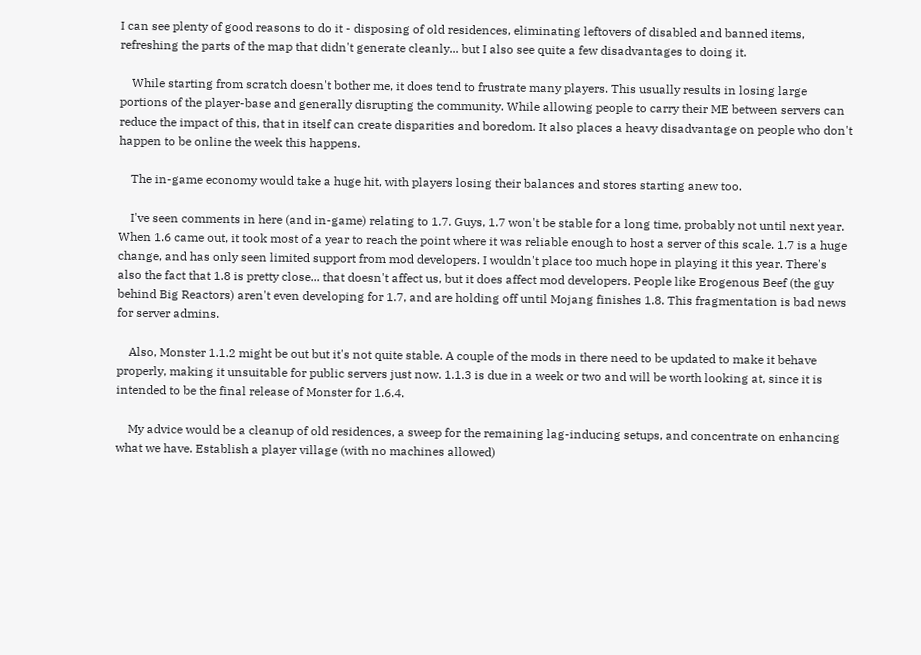I can see plenty of good reasons to do it - disposing of old residences, eliminating leftovers of disabled and banned items, refreshing the parts of the map that didn't generate cleanly... but I also see quite a few disadvantages to doing it.

    While starting from scratch doesn't bother me, it does tend to frustrate many players. This usually results in losing large portions of the player-base and generally disrupting the community. While allowing people to carry their ME between servers can reduce the impact of this, that in itself can create disparities and boredom. It also places a heavy disadvantage on people who don't happen to be online the week this happens.

    The in-game economy would take a huge hit, with players losing their balances and stores starting anew too.

    I've seen comments in here (and in-game) relating to 1.7. Guys, 1.7 won't be stable for a long time, probably not until next year. When 1.6 came out, it took most of a year to reach the point where it was reliable enough to host a server of this scale. 1.7 is a huge change, and has only seen limited support from mod developers. I wouldn't place too much hope in playing it this year. There's also the fact that 1.8 is pretty close... that doesn't affect us, but it does affect mod developers. People like Erogenous Beef (the guy behind Big Reactors) aren't even developing for 1.7, and are holding off until Mojang finishes 1.8. This fragmentation is bad news for server admins.

    Also, Monster 1.1.2 might be out but it's not quite stable. A couple of the mods in there need to be updated to make it behave properly, making it unsuitable for public servers just now. 1.1.3 is due in a week or two and will be worth looking at, since it is intended to be the final release of Monster for 1.6.4.

    My advice would be a cleanup of old residences, a sweep for the remaining lag-inducing setups, and concentrate on enhancing what we have. Establish a player village (with no machines allowed)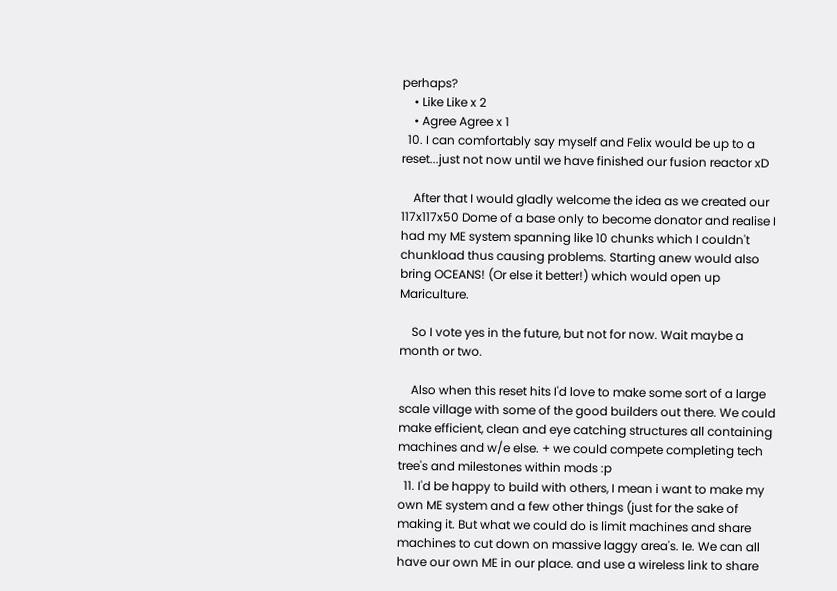perhaps?
    • Like Like x 2
    • Agree Agree x 1
  10. I can comfortably say myself and Felix would be up to a reset...just not now until we have finished our fusion reactor xD

    After that I would gladly welcome the idea as we created our 117x117x50 Dome of a base only to become donator and realise I had my ME system spanning like 10 chunks which I couldn't chunkload thus causing problems. Starting anew would also bring OCEANS! (Or else it better!) which would open up Mariculture.

    So I vote yes in the future, but not for now. Wait maybe a month or two.

    Also when this reset hits I'd love to make some sort of a large scale village with some of the good builders out there. We could make efficient, clean and eye catching structures all containing machines and w/e else. + we could compete completing tech tree's and milestones within mods :p
  11. I'd be happy to build with others, I mean i want to make my own ME system and a few other things (just for the sake of making it. But what we could do is limit machines and share machines to cut down on massive laggy area's. Ie. We can all have our own ME in our place. and use a wireless link to share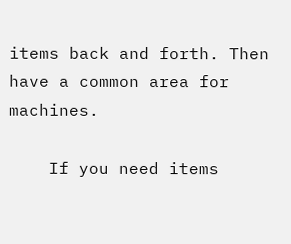items back and forth. Then have a common area for machines.

    If you need items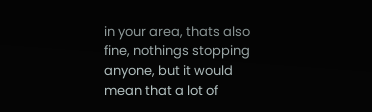in your area, thats also fine, nothings stopping anyone, but it would mean that a lot of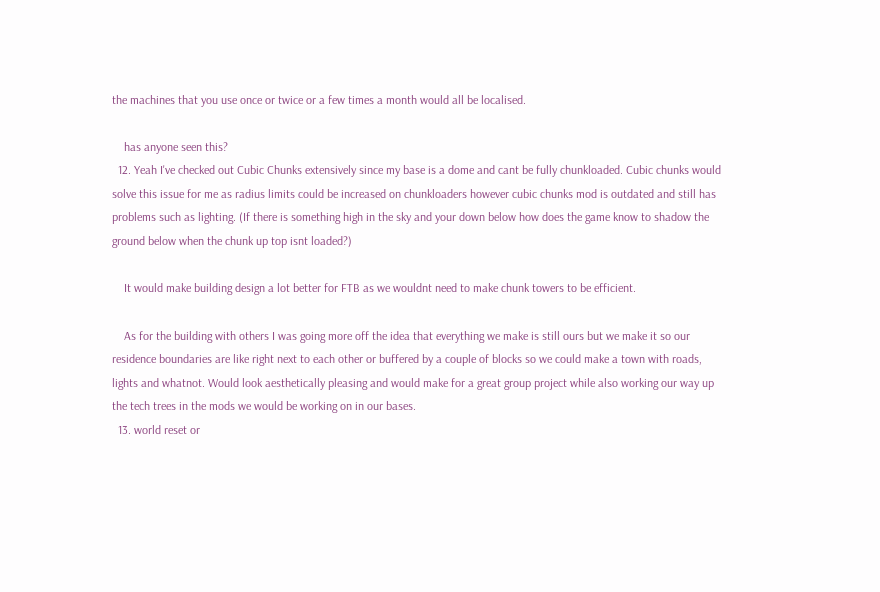the machines that you use once or twice or a few times a month would all be localised.

    has anyone seen this?
  12. Yeah I've checked out Cubic Chunks extensively since my base is a dome and cant be fully chunkloaded. Cubic chunks would solve this issue for me as radius limits could be increased on chunkloaders however cubic chunks mod is outdated and still has problems such as lighting. (If there is something high in the sky and your down below how does the game know to shadow the ground below when the chunk up top isnt loaded?)

    It would make building design a lot better for FTB as we wouldnt need to make chunk towers to be efficient.

    As for the building with others I was going more off the idea that everything we make is still ours but we make it so our residence boundaries are like right next to each other or buffered by a couple of blocks so we could make a town with roads, lights and whatnot. Would look aesthetically pleasing and would make for a great group project while also working our way up the tech trees in the mods we would be working on in our bases.
  13. world reset or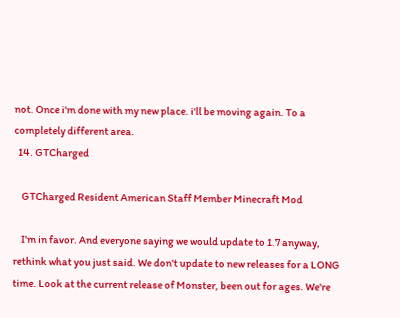not. Once i'm done with my new place. i'll be moving again. To a completely different area.
  14. GTCharged

    GTCharged Resident American Staff Member Minecraft Mod

    I'm in favor. And everyone saying we would update to 1.7 anyway, rethink what you just said. We don't update to new releases for a LONG time. Look at the current release of Monster, been out for ages. We're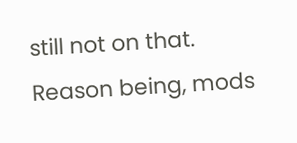still not on that. Reason being, mods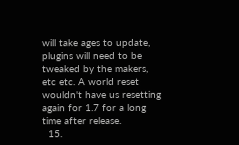will take ages to update, plugins will need to be tweaked by the makers, etc etc. A world reset wouldn't have us resetting again for 1.7 for a long time after release.
  15.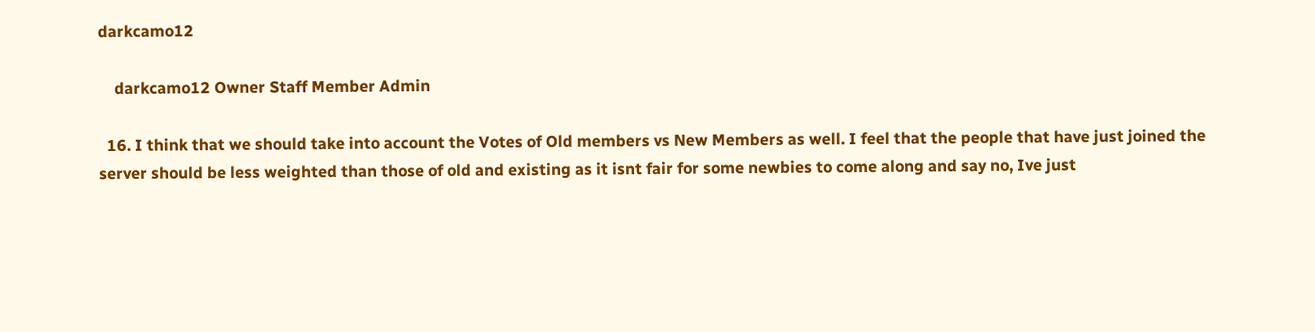darkcamo12

    darkcamo12 Owner Staff Member Admin

  16. I think that we should take into account the Votes of Old members vs New Members as well. I feel that the people that have just joined the server should be less weighted than those of old and existing as it isnt fair for some newbies to come along and say no, Ive just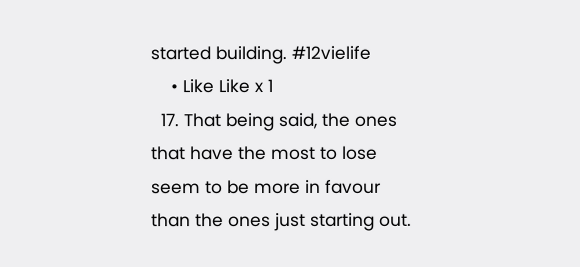started building. #12vielife
    • Like Like x 1
  17. That being said, the ones that have the most to lose seem to be more in favour than the ones just starting out.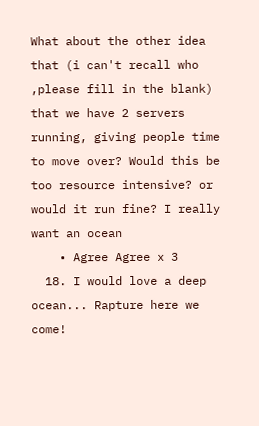What about the other idea that (i can't recall who ,please fill in the blank) that we have 2 servers running, giving people time to move over? Would this be too resource intensive? or would it run fine? I really want an ocean
    • Agree Agree x 3
  18. I would love a deep ocean... Rapture here we come!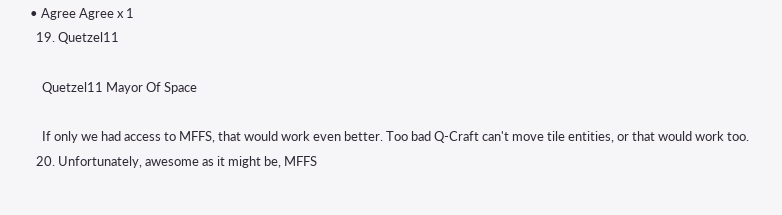• Agree Agree x 1
  19. Quetzel11

    Quetzel11 Mayor Of Space

    If only we had access to MFFS, that would work even better. Too bad Q-Craft can't move tile entities, or that would work too.
  20. Unfortunately, awesome as it might be, MFFS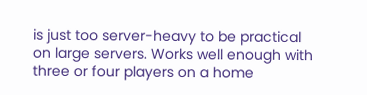is just too server-heavy to be practical on large servers. Works well enough with three or four players on a home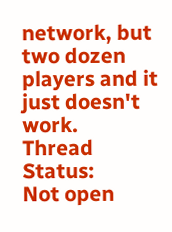network, but two dozen players and it just doesn't work.
Thread Status:
Not open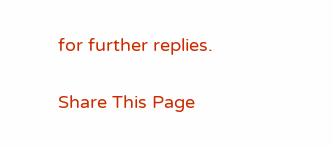for further replies.

Share This Page